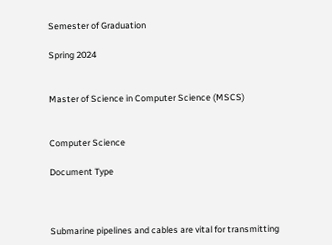Semester of Graduation

Spring 2024


Master of Science in Computer Science (MSCS)


Computer Science

Document Type



Submarine pipelines and cables are vital for transmitting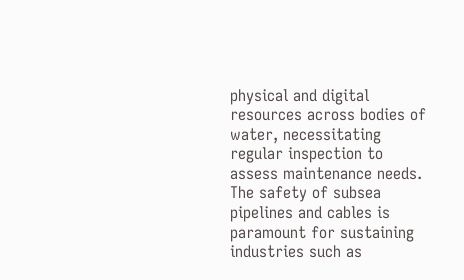physical and digital resources across bodies of water, necessitating regular inspection to assess maintenance needs. The safety of subsea pipelines and cables is paramount for sustaining industries such as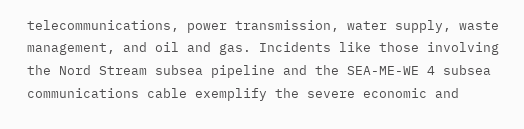telecommunications, power transmission, water supply, waste management, and oil and gas. Incidents like those involving the Nord Stream subsea pipeline and the SEA-ME-WE 4 subsea communications cable exemplify the severe economic and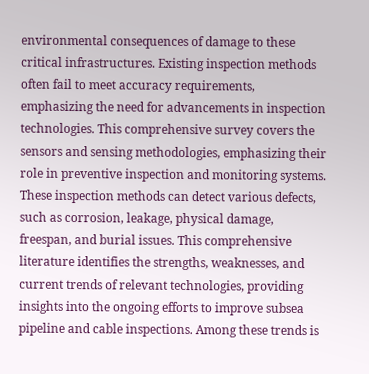environmental consequences of damage to these critical infrastructures. Existing inspection methods often fail to meet accuracy requirements, emphasizing the need for advancements in inspection technologies. This comprehensive survey covers the sensors and sensing methodologies, emphasizing their role in preventive inspection and monitoring systems. These inspection methods can detect various defects, such as corrosion, leakage, physical damage, freespan, and burial issues. This comprehensive literature identifies the strengths, weaknesses, and current trends of relevant technologies, providing insights into the ongoing efforts to improve subsea pipeline and cable inspections. Among these trends is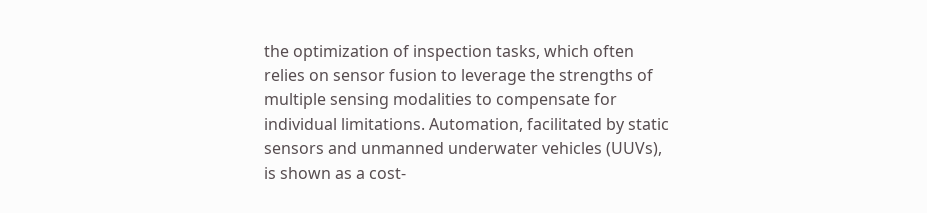the optimization of inspection tasks, which often relies on sensor fusion to leverage the strengths of multiple sensing modalities to compensate for individual limitations. Automation, facilitated by static sensors and unmanned underwater vehicles (UUVs), is shown as a cost-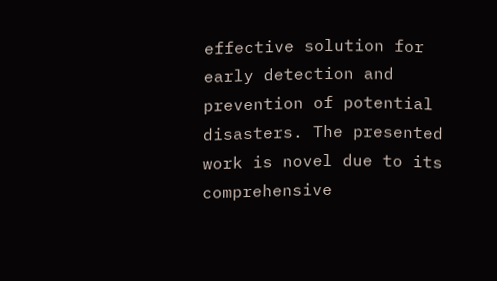effective solution for early detection and prevention of potential disasters. The presented work is novel due to its comprehensive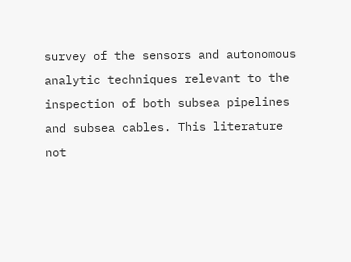survey of the sensors and autonomous analytic techniques relevant to the inspection of both subsea pipelines and subsea cables. This literature not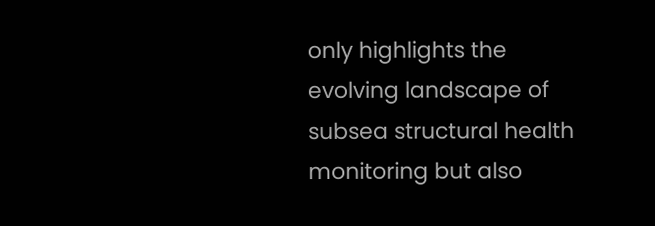only highlights the evolving landscape of subsea structural health monitoring but also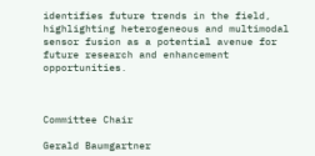identifies future trends in the field, highlighting heterogeneous and multimodal sensor fusion as a potential avenue for future research and enhancement opportunities.



Committee Chair

Gerald Baumgartner